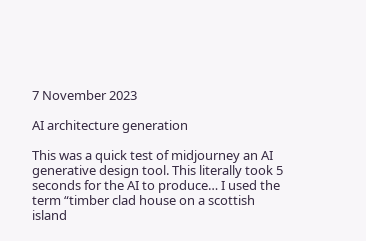7 November 2023

AI architecture generation

This was a quick test of midjourney an AI generative design tool. This literally took 5 seconds for the AI to produce… I used the term “timber clad house on a scottish island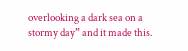overlooking a dark sea on a stormy day” and it made this.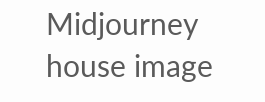Midjourney house image